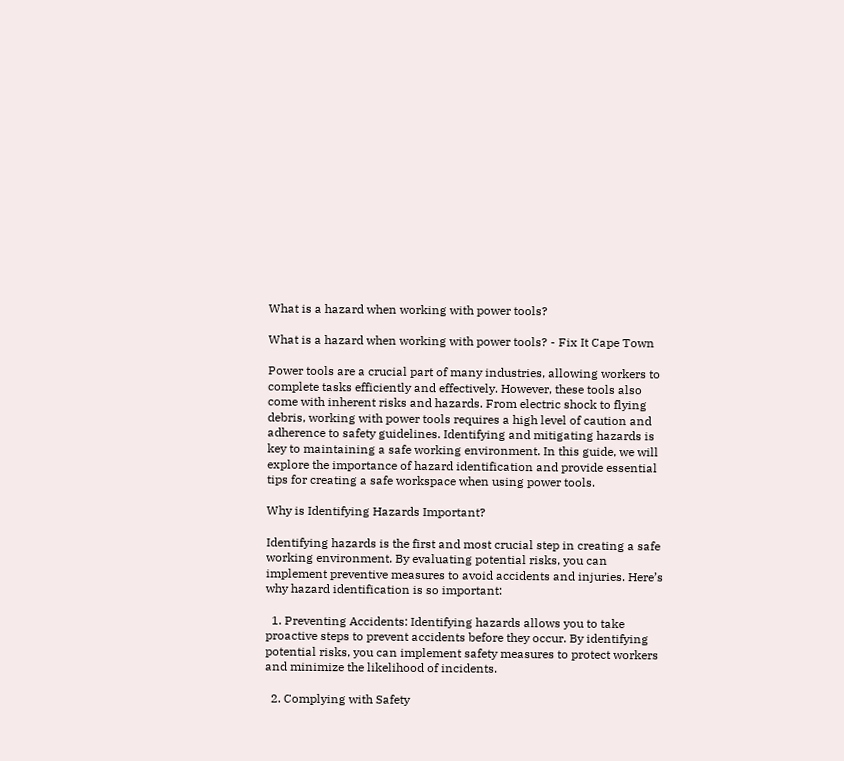What is a hazard when working with power tools?

What is a hazard when working with power tools? - Fix It Cape Town

Power tools are a crucial part of many industries, allowing workers to complete tasks efficiently and effectively. However, these tools also come with inherent risks and hazards. From electric shock to flying debris, working with power tools requires a high level of caution and adherence to safety guidelines. Identifying and mitigating hazards is key to maintaining a safe working environment. In this guide, we will explore the importance of hazard identification and provide essential tips for creating a safe workspace when using power tools.

Why is Identifying Hazards Important?

Identifying hazards is the first and most crucial step in creating a safe working environment. By evaluating potential risks, you can implement preventive measures to avoid accidents and injuries. Here’s why hazard identification is so important:

  1. Preventing Accidents: Identifying hazards allows you to take proactive steps to prevent accidents before they occur. By identifying potential risks, you can implement safety measures to protect workers and minimize the likelihood of incidents.

  2. Complying with Safety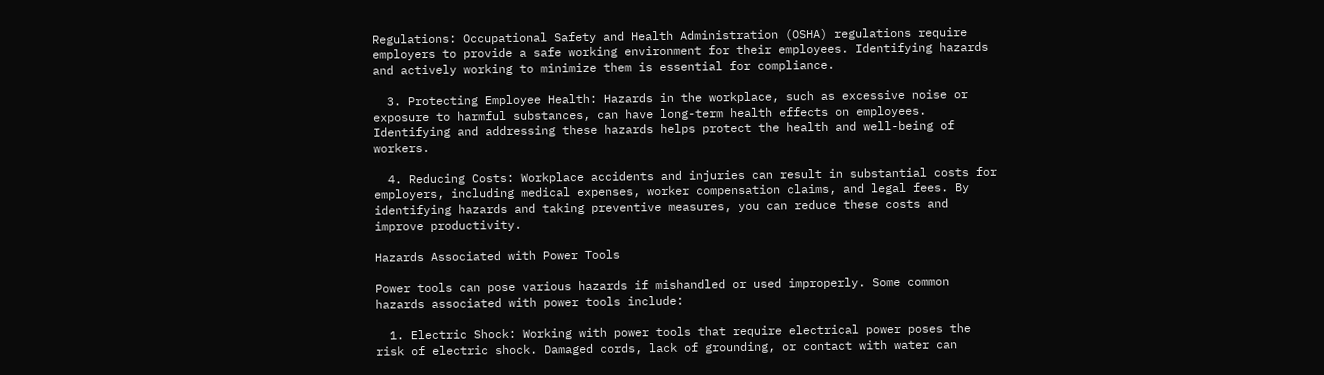Regulations: Occupational Safety and Health Administration (OSHA) regulations require employers to provide a safe working environment for their employees. Identifying hazards and actively working to minimize them is essential for compliance.

  3. Protecting Employee Health: Hazards in the workplace, such as excessive noise or exposure to harmful substances, can have long-term health effects on employees. Identifying and addressing these hazards helps protect the health and well-being of workers.

  4. Reducing Costs: Workplace accidents and injuries can result in substantial costs for employers, including medical expenses, worker compensation claims, and legal fees. By identifying hazards and taking preventive measures, you can reduce these costs and improve productivity.

Hazards Associated with Power Tools

Power tools can pose various hazards if mishandled or used improperly. Some common hazards associated with power tools include:

  1. Electric Shock: Working with power tools that require electrical power poses the risk of electric shock. Damaged cords, lack of grounding, or contact with water can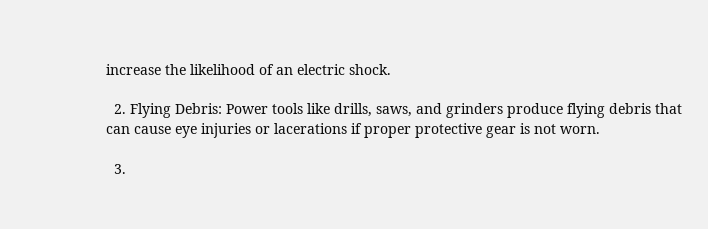increase the likelihood of an electric shock.

  2. Flying Debris: Power tools like drills, saws, and grinders produce flying debris that can cause eye injuries or lacerations if proper protective gear is not worn.

  3.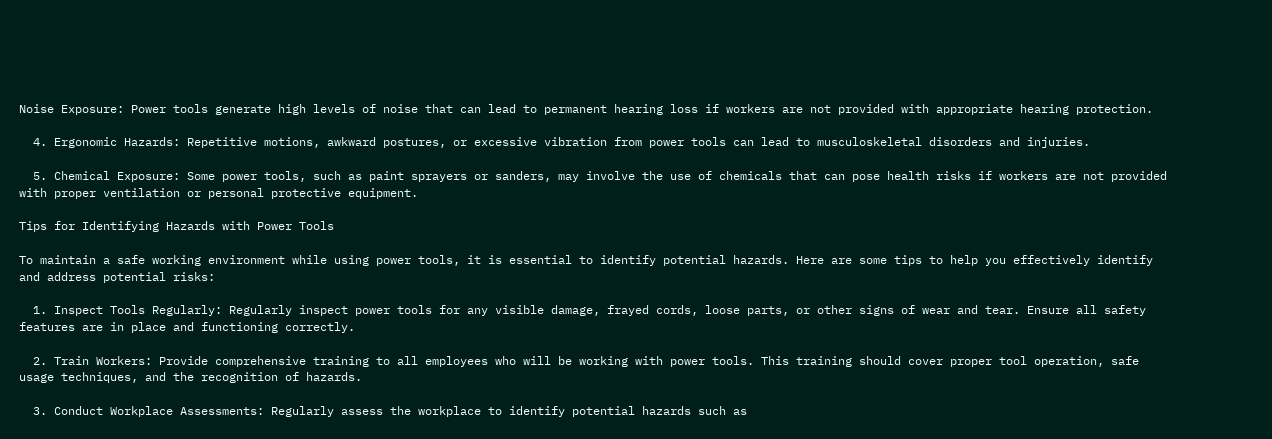Noise Exposure: Power tools generate high levels of noise that can lead to permanent hearing loss if workers are not provided with appropriate hearing protection.

  4. Ergonomic Hazards: Repetitive motions, awkward postures, or excessive vibration from power tools can lead to musculoskeletal disorders and injuries.

  5. Chemical Exposure: Some power tools, such as paint sprayers or sanders, may involve the use of chemicals that can pose health risks if workers are not provided with proper ventilation or personal protective equipment.

Tips for Identifying Hazards with Power Tools

To maintain a safe working environment while using power tools, it is essential to identify potential hazards. Here are some tips to help you effectively identify and address potential risks:

  1. Inspect Tools Regularly: Regularly inspect power tools for any visible damage, frayed cords, loose parts, or other signs of wear and tear. Ensure all safety features are in place and functioning correctly.

  2. Train Workers: Provide comprehensive training to all employees who will be working with power tools. This training should cover proper tool operation, safe usage techniques, and the recognition of hazards.

  3. Conduct Workplace Assessments: Regularly assess the workplace to identify potential hazards such as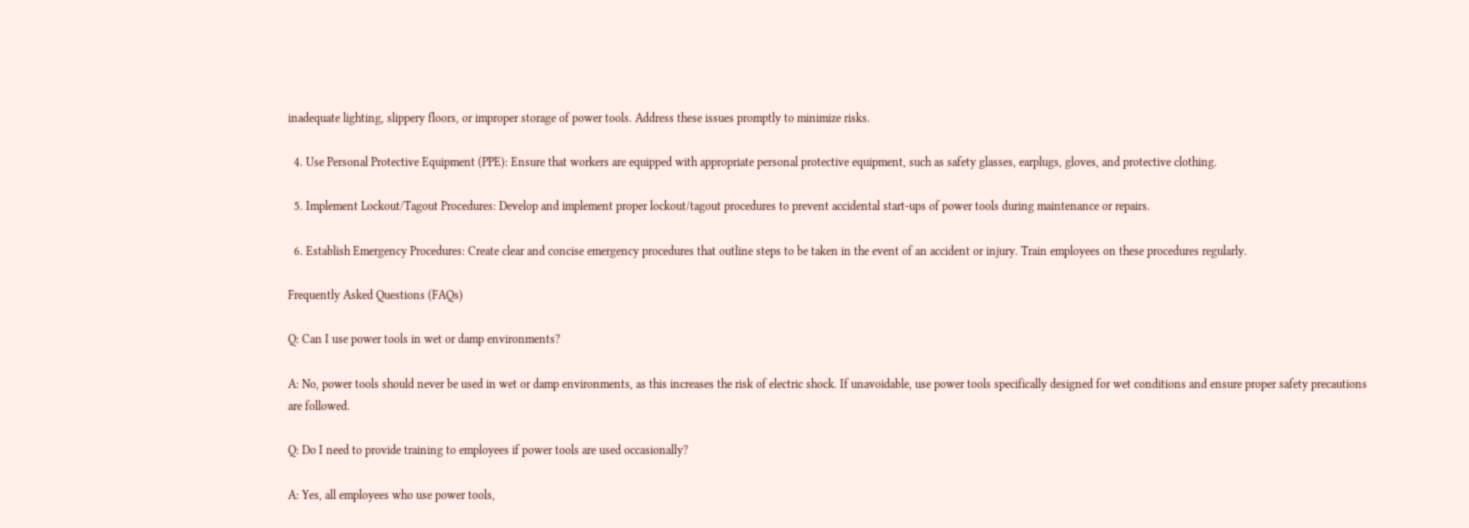inadequate lighting, slippery floors, or improper storage of power tools. Address these issues promptly to minimize risks.

  4. Use Personal Protective Equipment (PPE): Ensure that workers are equipped with appropriate personal protective equipment, such as safety glasses, earplugs, gloves, and protective clothing.

  5. Implement Lockout/Tagout Procedures: Develop and implement proper lockout/tagout procedures to prevent accidental start-ups of power tools during maintenance or repairs.

  6. Establish Emergency Procedures: Create clear and concise emergency procedures that outline steps to be taken in the event of an accident or injury. Train employees on these procedures regularly.

Frequently Asked Questions (FAQs)

Q: Can I use power tools in wet or damp environments?

A: No, power tools should never be used in wet or damp environments, as this increases the risk of electric shock. If unavoidable, use power tools specifically designed for wet conditions and ensure proper safety precautions are followed.

Q: Do I need to provide training to employees if power tools are used occasionally?

A: Yes, all employees who use power tools,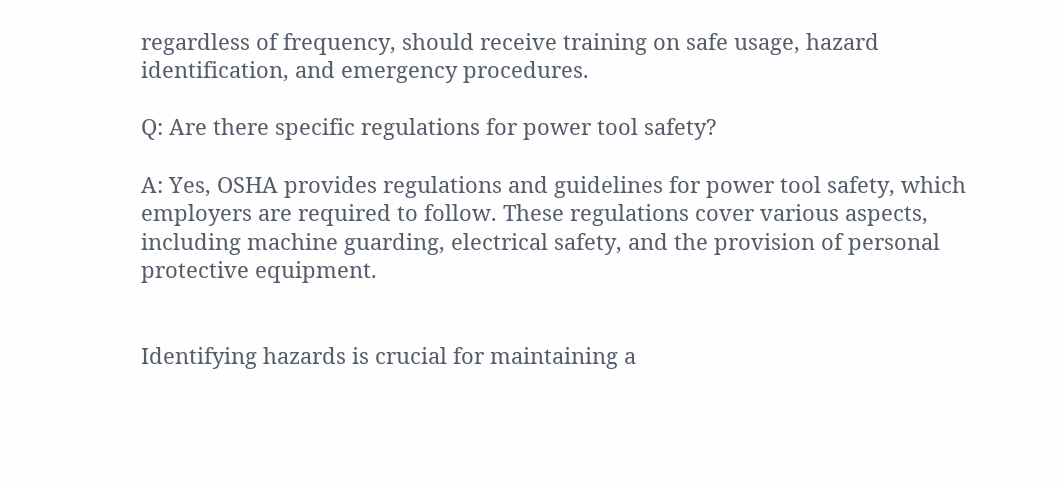regardless of frequency, should receive training on safe usage, hazard identification, and emergency procedures.

Q: Are there specific regulations for power tool safety?

A: Yes, OSHA provides regulations and guidelines for power tool safety, which employers are required to follow. These regulations cover various aspects, including machine guarding, electrical safety, and the provision of personal protective equipment.


Identifying hazards is crucial for maintaining a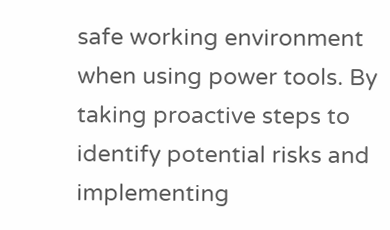safe working environment when using power tools. By taking proactive steps to identify potential risks and implementing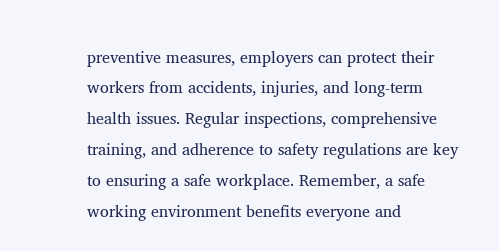preventive measures, employers can protect their workers from accidents, injuries, and long-term health issues. Regular inspections, comprehensive training, and adherence to safety regulations are key to ensuring a safe workplace. Remember, a safe working environment benefits everyone and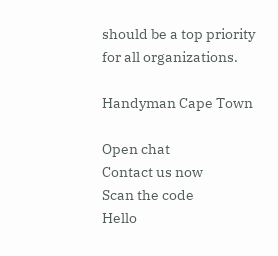should be a top priority for all organizations.

Handyman Cape Town

Open chat
Contact us now
Scan the code
Hello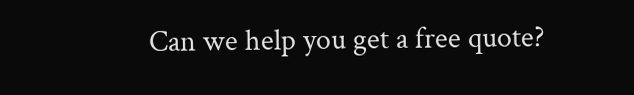Can we help you get a free quote?